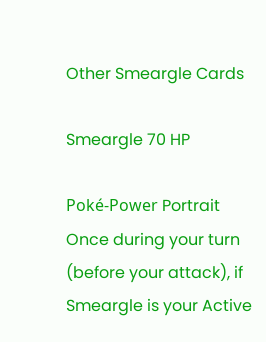Other Smeargle Cards

Smeargle 70 HP

Poké-Power Portrait
Once during your turn (before your attack), if Smeargle is your Active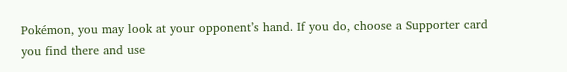Pokémon, you may look at your opponent’s hand. If you do, choose a Supporter card you find there and use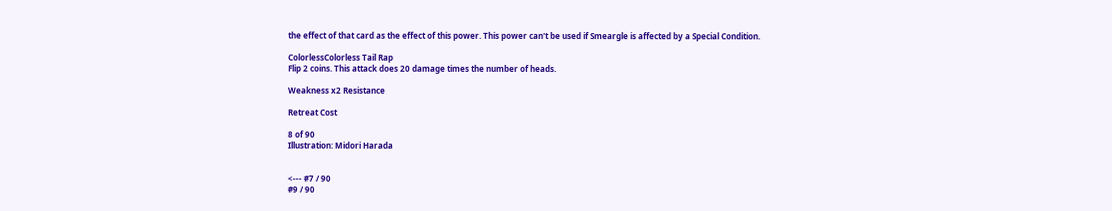the effect of that card as the effect of this power. This power can't be used if Smeargle is affected by a Special Condition.

ColorlessColorless Tail Rap
Flip 2 coins. This attack does 20 damage times the number of heads.

Weakness x2 Resistance

Retreat Cost

8 of 90
Illustration: Midori Harada


<--- #7 / 90
#9 / 90